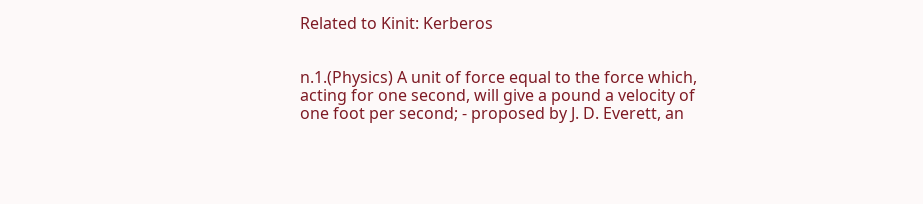Related to Kinit: Kerberos


n.1.(Physics) A unit of force equal to the force which, acting for one second, will give a pound a velocity of one foot per second; - proposed by J. D. Everett, an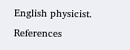English physicist.
References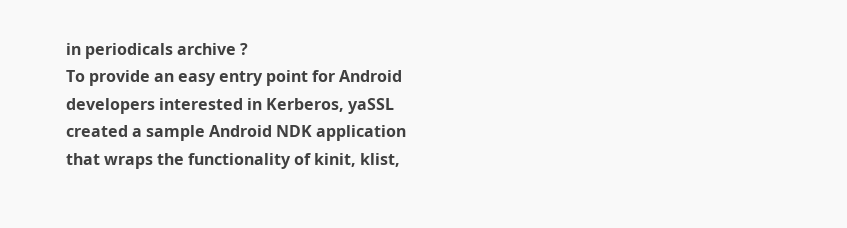in periodicals archive ?
To provide an easy entry point for Android developers interested in Kerberos, yaSSL created a sample Android NDK application that wraps the functionality of kinit, klist,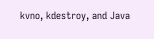kvno, kdestroy, and Java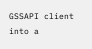GSSAPI client into a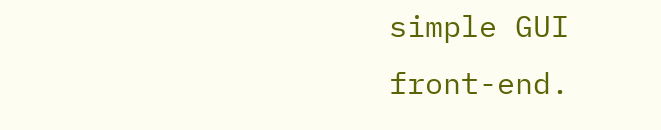simple GUI front-end.